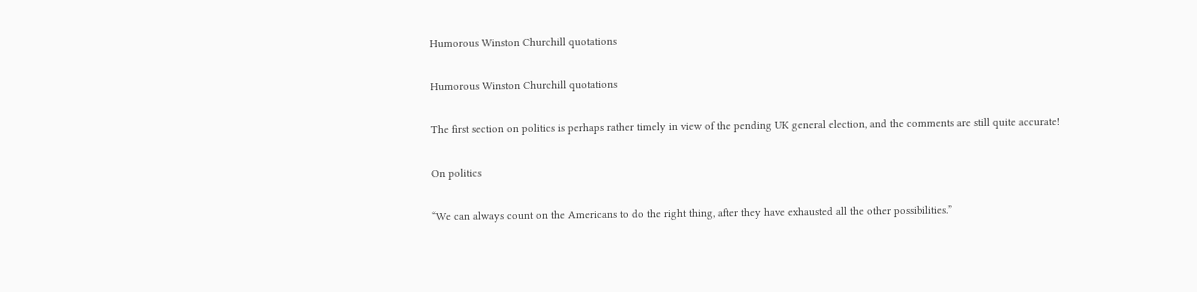Humorous Winston Churchill quotations

Humorous Winston Churchill quotations

The first section on politics is perhaps rather timely in view of the pending UK general election, and the comments are still quite accurate!

On politics

“We can always count on the Americans to do the right thing, after they have exhausted all the other possibilities.”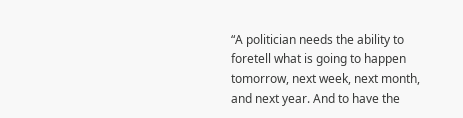“A politician needs the ability to foretell what is going to happen tomorrow, next week, next month, and next year. And to have the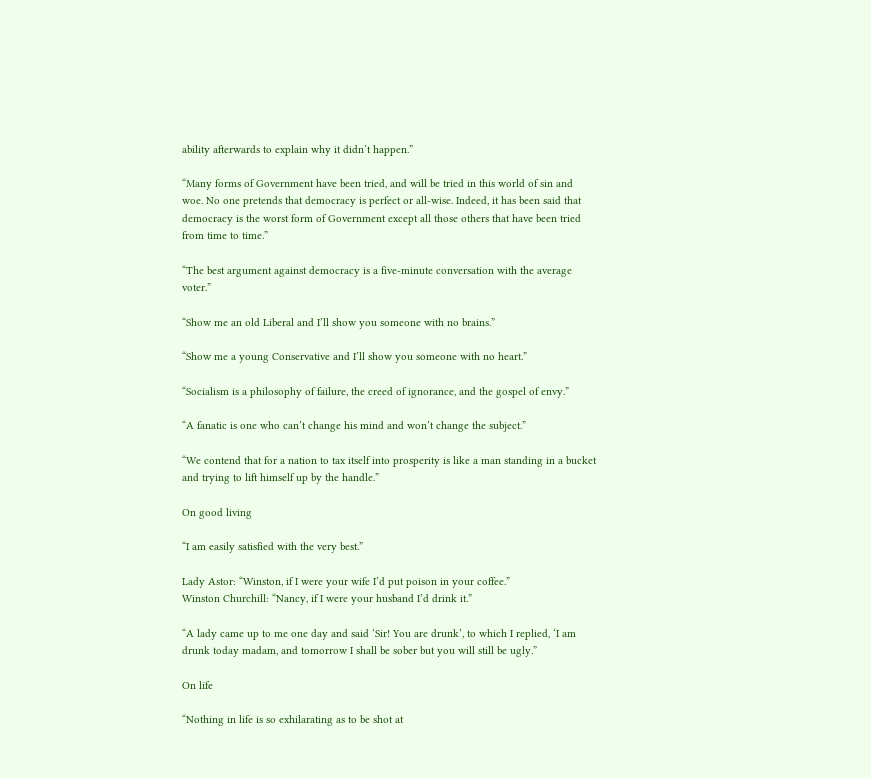ability afterwards to explain why it didn’t happen.”

“Many forms of Government have been tried, and will be tried in this world of sin and woe. No one pretends that democracy is perfect or all-wise. Indeed, it has been said that democracy is the worst form of Government except all those others that have been tried from time to time.”

“The best argument against democracy is a five-minute conversation with the average voter.”

“Show me an old Liberal and I’ll show you someone with no brains.”

“Show me a young Conservative and I’ll show you someone with no heart.”

“Socialism is a philosophy of failure, the creed of ignorance, and the gospel of envy.”

“A fanatic is one who can’t change his mind and won’t change the subject.”

“We contend that for a nation to tax itself into prosperity is like a man standing in a bucket and trying to lift himself up by the handle.”

On good living

“I am easily satisfied with the very best.”

Lady Astor: “Winston, if I were your wife I’d put poison in your coffee.”
Winston Churchill: “Nancy, if I were your husband I’d drink it.”

“A lady came up to me one day and said ‘Sir! You are drunk’, to which I replied, ‘I am drunk today madam, and tomorrow I shall be sober but you will still be ugly.”

On life

“Nothing in life is so exhilarating as to be shot at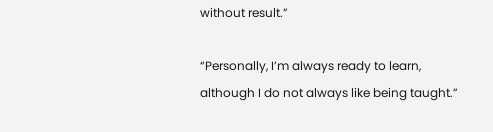without result.”

“Personally, I’m always ready to learn, although I do not always like being taught.”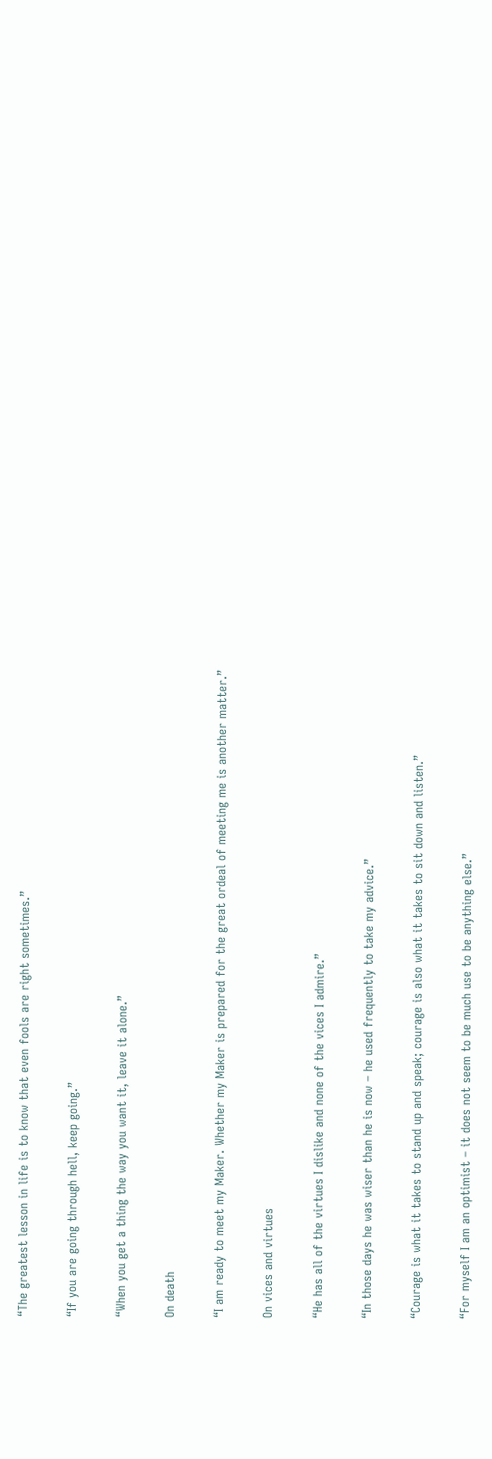“The greatest lesson in life is to know that even fools are right sometimes.”

“If you are going through hell, keep going.”

“When you get a thing the way you want it, leave it alone.”

On death

“I am ready to meet my Maker. Whether my Maker is prepared for the great ordeal of meeting me is another matter.”

On vices and virtues

“He has all of the virtues I dislike and none of the vices I admire.”

“In those days he was wiser than he is now – he used frequently to take my advice.”

“Courage is what it takes to stand up and speak; courage is also what it takes to sit down and listen.”

“For myself I am an optimist – it does not seem to be much use to be anything else.”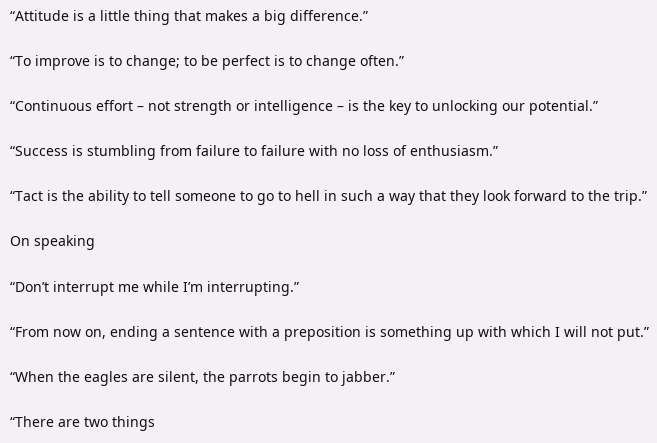“Attitude is a little thing that makes a big difference.”

“To improve is to change; to be perfect is to change often.”

“Continuous effort – not strength or intelligence – is the key to unlocking our potential.”

“Success is stumbling from failure to failure with no loss of enthusiasm.”

“Tact is the ability to tell someone to go to hell in such a way that they look forward to the trip.”

On speaking

“Don’t interrupt me while I’m interrupting.”

“From now on, ending a sentence with a preposition is something up with which I will not put.”

“When the eagles are silent, the parrots begin to jabber.”

“There are two things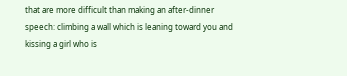that are more difficult than making an after-dinner speech: climbing a wall which is leaning toward you and kissing a girl who is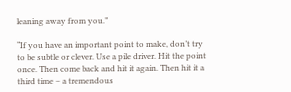leaning away from you.”

“If you have an important point to make, don’t try to be subtle or clever. Use a pile driver. Hit the point once. Then come back and hit it again. Then hit it a third time – a tremendous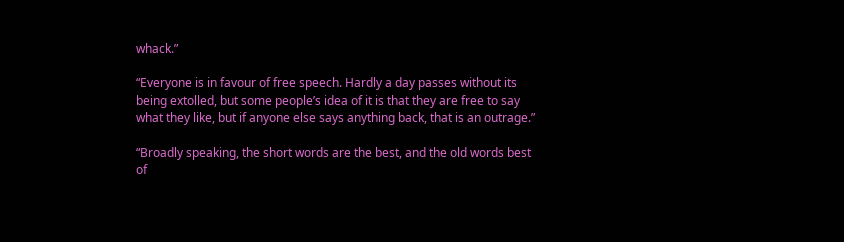whack.”

“Everyone is in favour of free speech. Hardly a day passes without its being extolled, but some people’s idea of it is that they are free to say what they like, but if anyone else says anything back, that is an outrage.”

“Broadly speaking, the short words are the best, and the old words best of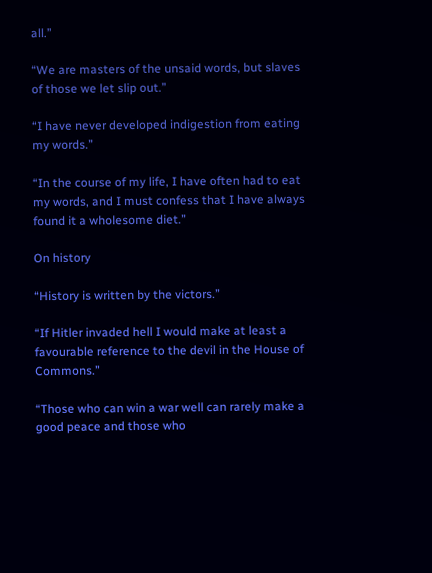all.”

“We are masters of the unsaid words, but slaves of those we let slip out.”

“I have never developed indigestion from eating my words.”

“In the course of my life, I have often had to eat my words, and I must confess that I have always found it a wholesome diet.”

On history

“History is written by the victors.”

“If Hitler invaded hell I would make at least a favourable reference to the devil in the House of Commons.”

“Those who can win a war well can rarely make a good peace and those who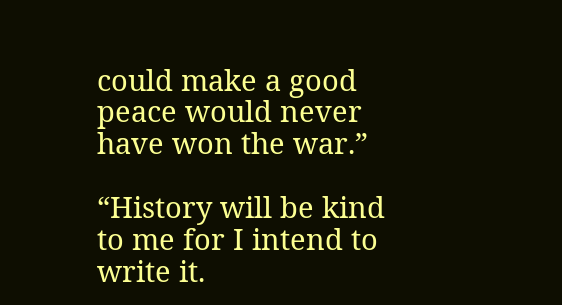could make a good peace would never have won the war.”

“History will be kind to me for I intend to write it.